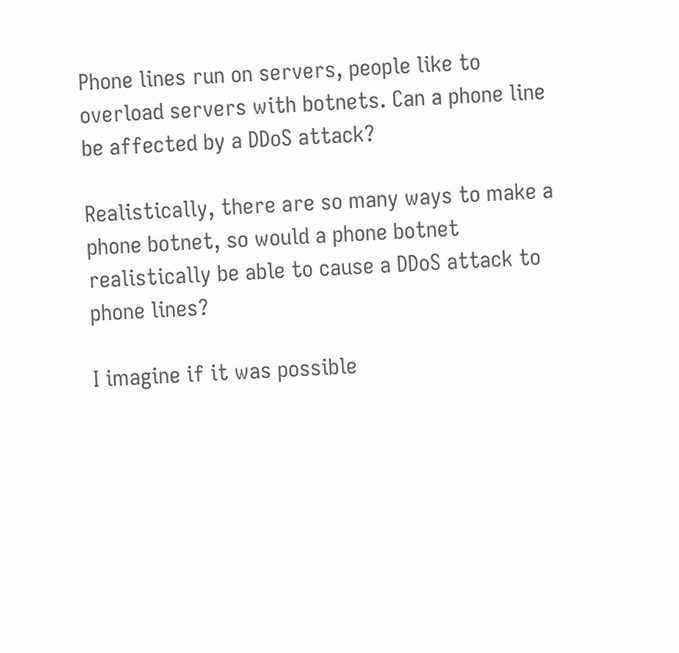Phone lines run on servers, people like to overload servers with botnets. Can a phone line be affected by a DDoS attack?

Realistically, there are so many ways to make a phone botnet, so would a phone botnet realistically be able to cause a DDoS attack to phone lines?

I imagine if it was possible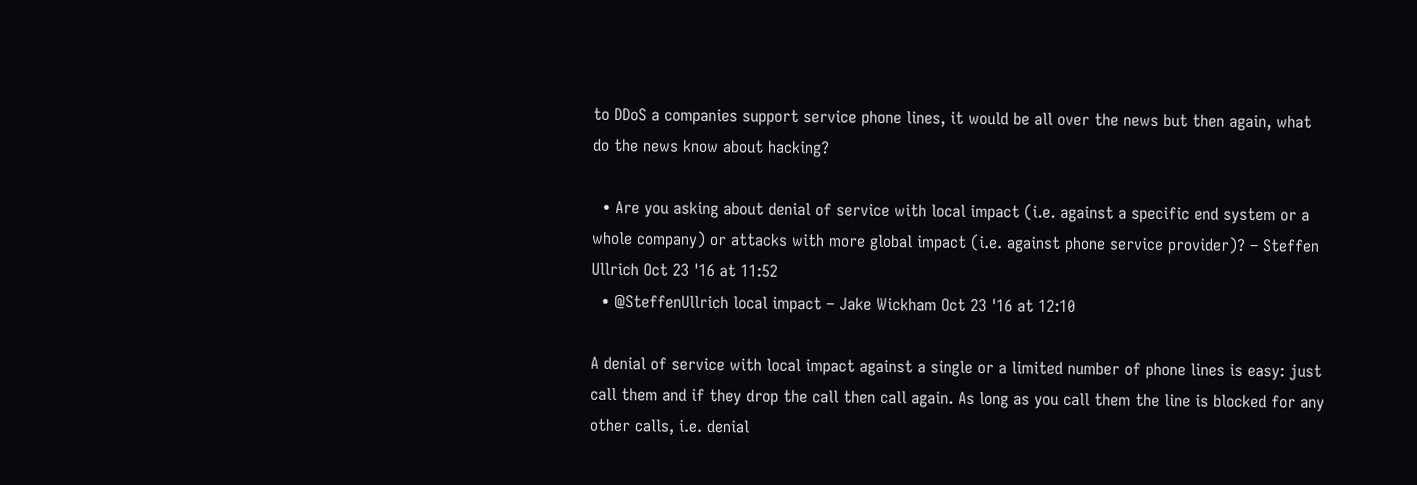to DDoS a companies support service phone lines, it would be all over the news but then again, what do the news know about hacking?

  • Are you asking about denial of service with local impact (i.e. against a specific end system or a whole company) or attacks with more global impact (i.e. against phone service provider)? – Steffen Ullrich Oct 23 '16 at 11:52
  • @SteffenUllrich local impact – Jake Wickham Oct 23 '16 at 12:10

A denial of service with local impact against a single or a limited number of phone lines is easy: just call them and if they drop the call then call again. As long as you call them the line is blocked for any other calls, i.e. denial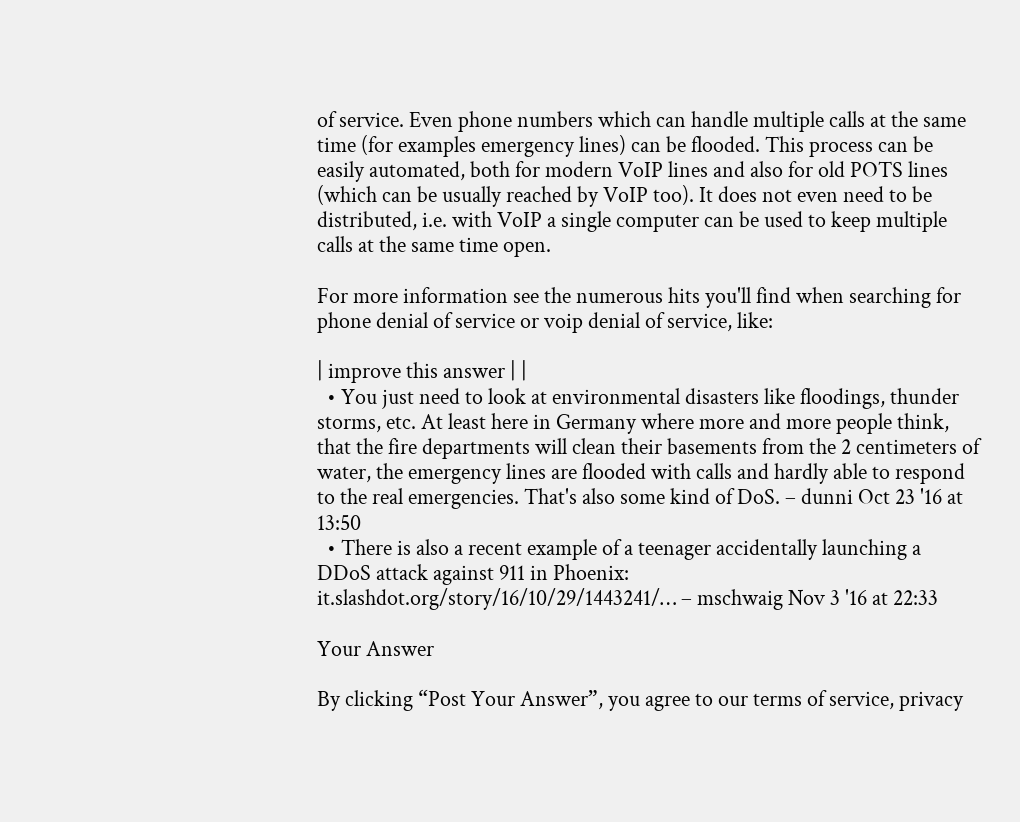of service. Even phone numbers which can handle multiple calls at the same time (for examples emergency lines) can be flooded. This process can be easily automated, both for modern VoIP lines and also for old POTS lines (which can be usually reached by VoIP too). It does not even need to be distributed, i.e. with VoIP a single computer can be used to keep multiple calls at the same time open.

For more information see the numerous hits you'll find when searching for phone denial of service or voip denial of service, like:

| improve this answer | |
  • You just need to look at environmental disasters like floodings, thunder storms, etc. At least here in Germany where more and more people think, that the fire departments will clean their basements from the 2 centimeters of water, the emergency lines are flooded with calls and hardly able to respond to the real emergencies. That's also some kind of DoS. – dunni Oct 23 '16 at 13:50
  • There is also a recent example of a teenager accidentally launching a DDoS attack against 911 in Phoenix: it.slashdot.org/story/16/10/29/1443241/… – mschwaig Nov 3 '16 at 22:33

Your Answer

By clicking “Post Your Answer”, you agree to our terms of service, privacy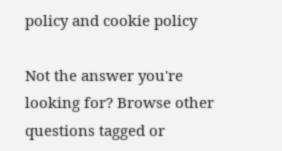policy and cookie policy

Not the answer you're looking for? Browse other questions tagged or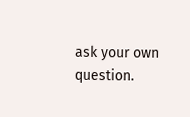ask your own question.